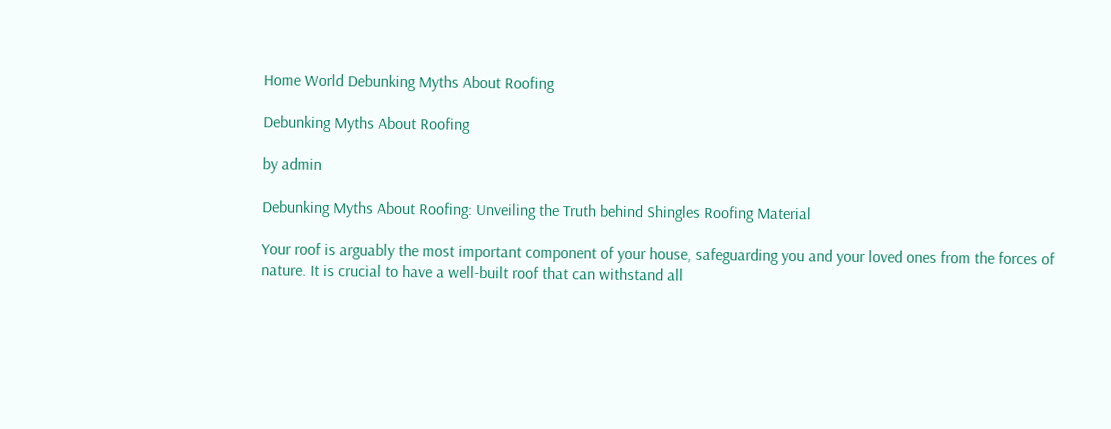Home World Debunking Myths About Roofing

Debunking Myths About Roofing

by admin

Debunking Myths About Roofing: Unveiling the Truth behind Shingles Roofing Material

Your roof is arguably the most important component of your house, safeguarding you and your loved ones from the forces of nature. It is crucial to have a well-built roof that can withstand all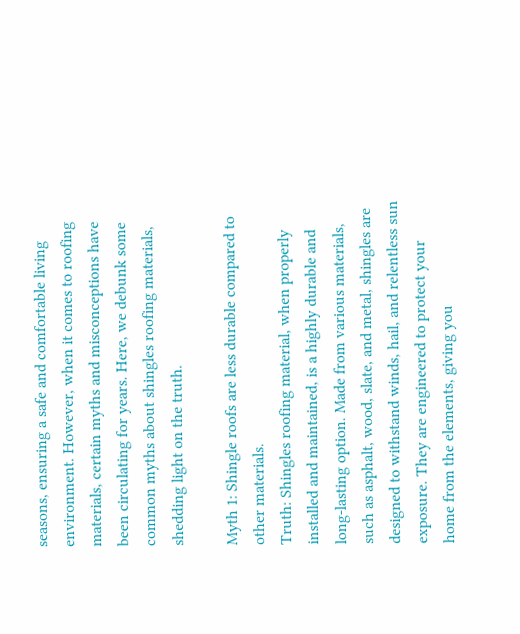seasons, ensuring a safe and comfortable living environment. However, when it comes to roofing materials, certain myths and misconceptions have been circulating for years. Here, we debunk some common myths about shingles roofing materials, shedding light on the truth.

Myth 1: Shingle roofs are less durable compared to other materials.
Truth: Shingles roofing material, when properly installed and maintained, is a highly durable and long-lasting option. Made from various materials, such as asphalt, wood, slate, and metal, shingles are designed to withstand winds, hail, and relentless sun exposure. They are engineered to protect your home from the elements, giving you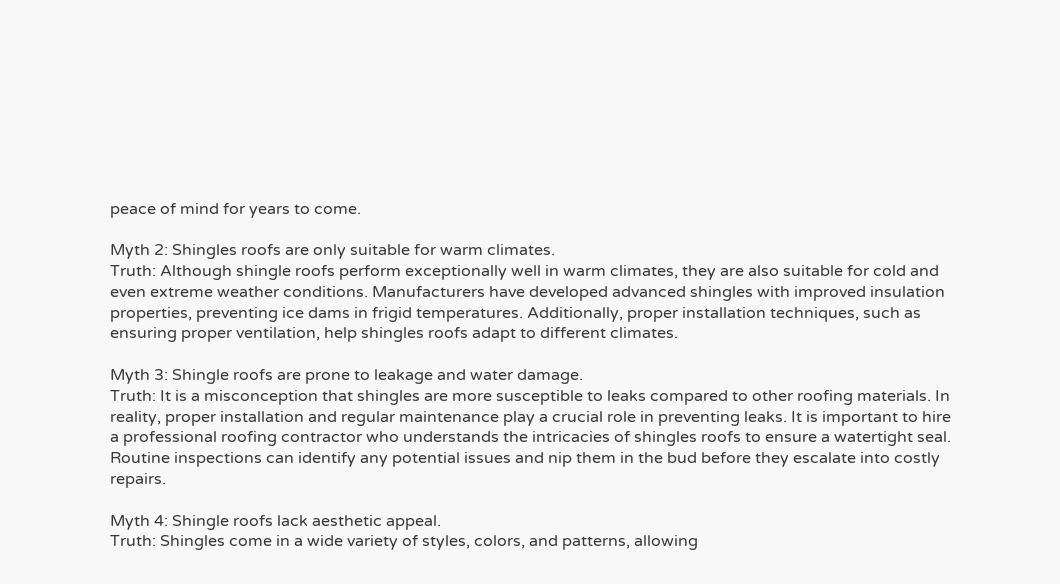peace of mind for years to come.

Myth 2: Shingles roofs are only suitable for warm climates.
Truth: Although shingle roofs perform exceptionally well in warm climates, they are also suitable for cold and even extreme weather conditions. Manufacturers have developed advanced shingles with improved insulation properties, preventing ice dams in frigid temperatures. Additionally, proper installation techniques, such as ensuring proper ventilation, help shingles roofs adapt to different climates.

Myth 3: Shingle roofs are prone to leakage and water damage.
Truth: It is a misconception that shingles are more susceptible to leaks compared to other roofing materials. In reality, proper installation and regular maintenance play a crucial role in preventing leaks. It is important to hire a professional roofing contractor who understands the intricacies of shingles roofs to ensure a watertight seal. Routine inspections can identify any potential issues and nip them in the bud before they escalate into costly repairs.

Myth 4: Shingle roofs lack aesthetic appeal.
Truth: Shingles come in a wide variety of styles, colors, and patterns, allowing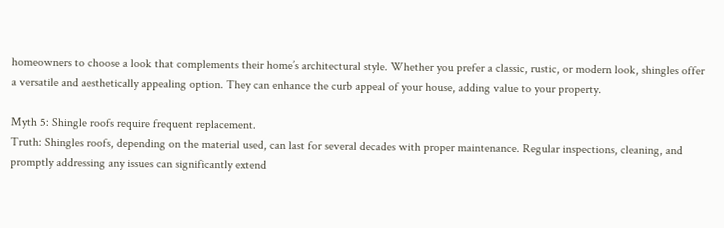homeowners to choose a look that complements their home’s architectural style. Whether you prefer a classic, rustic, or modern look, shingles offer a versatile and aesthetically appealing option. They can enhance the curb appeal of your house, adding value to your property.

Myth 5: Shingle roofs require frequent replacement.
Truth: Shingles roofs, depending on the material used, can last for several decades with proper maintenance. Regular inspections, cleaning, and promptly addressing any issues can significantly extend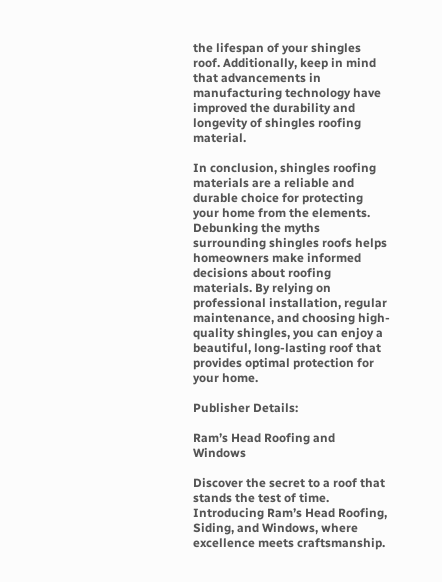the lifespan of your shingles roof. Additionally, keep in mind that advancements in manufacturing technology have improved the durability and longevity of shingles roofing material.

In conclusion, shingles roofing materials are a reliable and durable choice for protecting your home from the elements. Debunking the myths surrounding shingles roofs helps homeowners make informed decisions about roofing materials. By relying on professional installation, regular maintenance, and choosing high-quality shingles, you can enjoy a beautiful, long-lasting roof that provides optimal protection for your home.

Publisher Details:

Ram’s Head Roofing and Windows

Discover the secret to a roof that stands the test of time. Introducing Ram’s Head Roofing, Siding, and Windows, where excellence meets craftsmanship.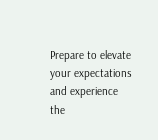Prepare to elevate your expectations and experience the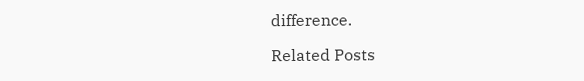difference.

Related Posts